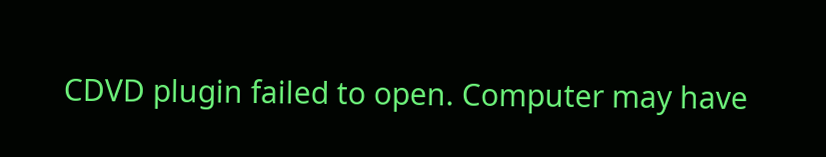CDVD plugin failed to open. Computer may have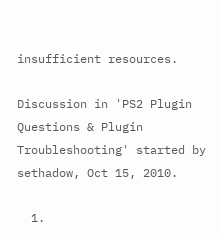insufficient resources.

Discussion in 'PS2 Plugin Questions & Plugin Troubleshooting' started by sethadow, Oct 15, 2010.

  1.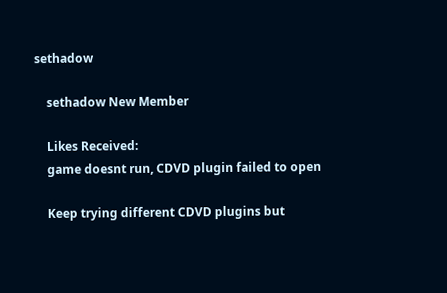sethadow

    sethadow New Member

    Likes Received:
    game doesnt run, CDVD plugin failed to open

    Keep trying different CDVD plugins but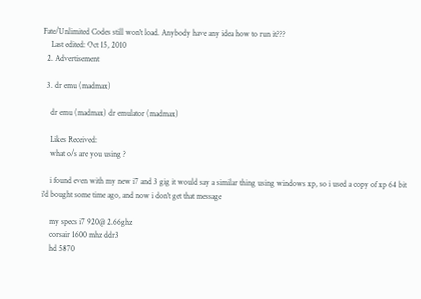Fate/Unlimited Codes still won't load. Anybody have any idea how to run it???
    Last edited: Oct 15, 2010
  2. Advertisement

  3. dr emu (madmax)

    dr emu (madmax) dr emulator (madmax)

    Likes Received:
    what o/s are you using ?

    i found even with my new i7 and 3 gig it would say a similar thing using windows xp, so i used a copy of xp 64 bit i'd bought some time ago, and now i don't get that message

    my specs i7 920@ 2.66ghz
    corsair 1600 mhz ddr3
    hd 5870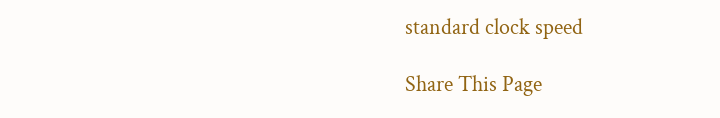standard clock speed

Share This Page